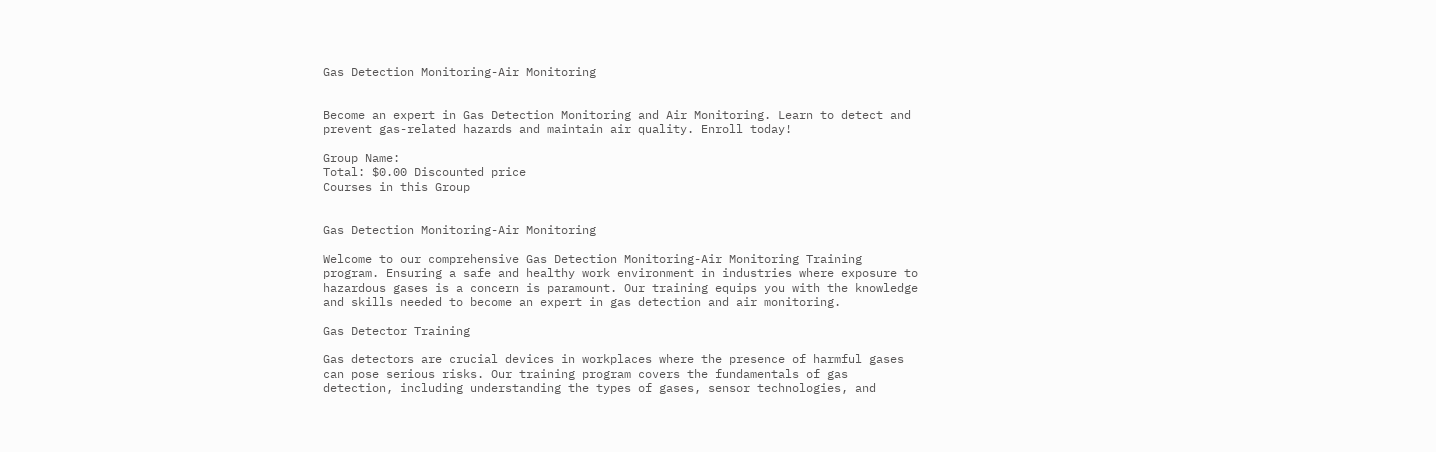Gas Detection Monitoring-Air Monitoring


Become an expert in Gas Detection Monitoring and Air Monitoring. Learn to detect and prevent gas-related hazards and maintain air quality. Enroll today!

Group Name:
Total: $0.00 Discounted price
Courses in this Group


Gas Detection Monitoring-Air Monitoring

Welcome to our comprehensive Gas Detection Monitoring-Air Monitoring Training program. Ensuring a safe and healthy work environment in industries where exposure to hazardous gases is a concern is paramount. Our training equips you with the knowledge and skills needed to become an expert in gas detection and air monitoring.

Gas Detector Training

Gas detectors are crucial devices in workplaces where the presence of harmful gases can pose serious risks. Our training program covers the fundamentals of gas detection, including understanding the types of gases, sensor technologies, and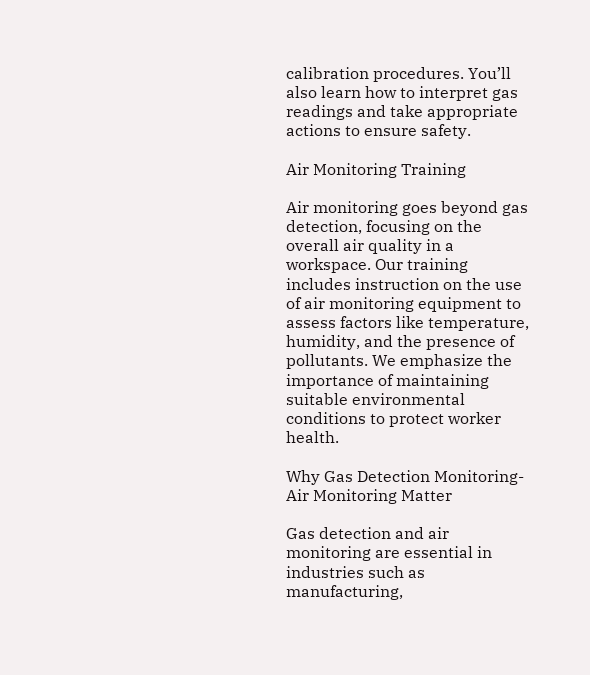calibration procedures. You’ll also learn how to interpret gas readings and take appropriate actions to ensure safety.

Air Monitoring Training

Air monitoring goes beyond gas detection, focusing on the overall air quality in a workspace. Our training includes instruction on the use of air monitoring equipment to assess factors like temperature, humidity, and the presence of pollutants. We emphasize the importance of maintaining suitable environmental conditions to protect worker health.

Why Gas Detection Monitoring-Air Monitoring Matter

Gas detection and air monitoring are essential in industries such as manufacturing,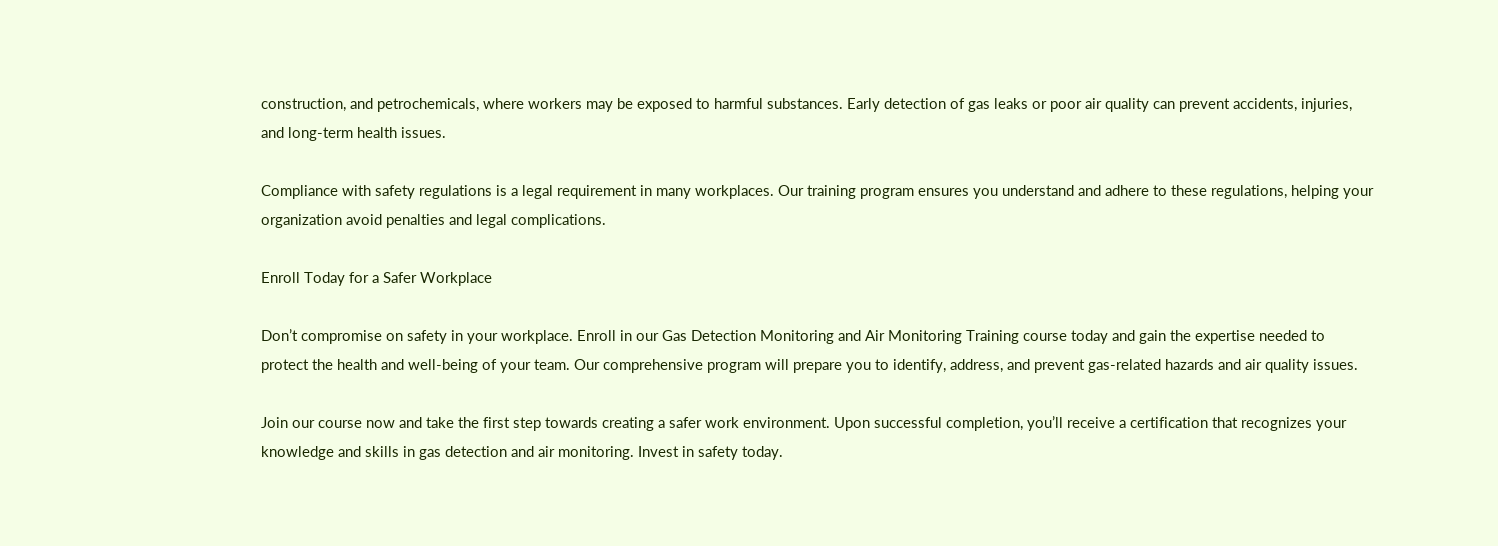construction, and petrochemicals, where workers may be exposed to harmful substances. Early detection of gas leaks or poor air quality can prevent accidents, injuries, and long-term health issues.

Compliance with safety regulations is a legal requirement in many workplaces. Our training program ensures you understand and adhere to these regulations, helping your organization avoid penalties and legal complications.

Enroll Today for a Safer Workplace

Don’t compromise on safety in your workplace. Enroll in our Gas Detection Monitoring and Air Monitoring Training course today and gain the expertise needed to protect the health and well-being of your team. Our comprehensive program will prepare you to identify, address, and prevent gas-related hazards and air quality issues.

Join our course now and take the first step towards creating a safer work environment. Upon successful completion, you’ll receive a certification that recognizes your knowledge and skills in gas detection and air monitoring. Invest in safety today.